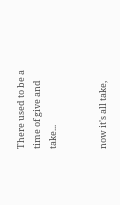There used to be a time of give and take...


now it's all take,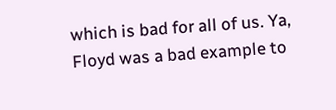which is bad for all of us. Ya, Floyd was a bad example to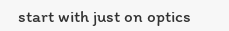start with just on optics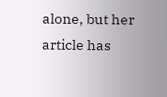alone, but her article has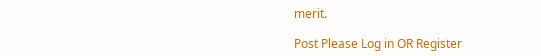merit.

Post Please Log in OR Register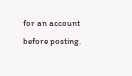for an account before posting.